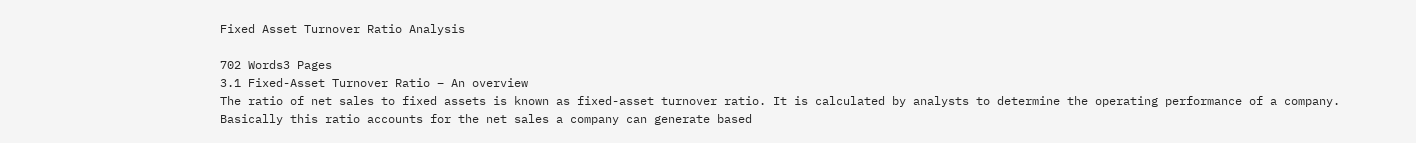Fixed Asset Turnover Ratio Analysis

702 Words3 Pages
3.1 Fixed-Asset Turnover Ratio – An overview
The ratio of net sales to fixed assets is known as fixed-asset turnover ratio. It is calculated by analysts to determine the operating performance of a company. Basically this ratio accounts for the net sales a company can generate based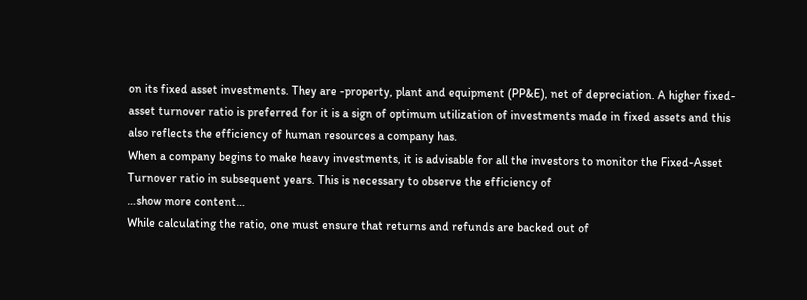on its fixed asset investments. They are -property, plant and equipment (PP&E), net of depreciation. A higher fixed-asset turnover ratio is preferred for it is a sign of optimum utilization of investments made in fixed assets and this also reflects the efficiency of human resources a company has.
When a company begins to make heavy investments, it is advisable for all the investors to monitor the Fixed-Asset Turnover ratio in subsequent years. This is necessary to observe the efficiency of
…show more content…
While calculating the ratio, one must ensure that returns and refunds are backed out of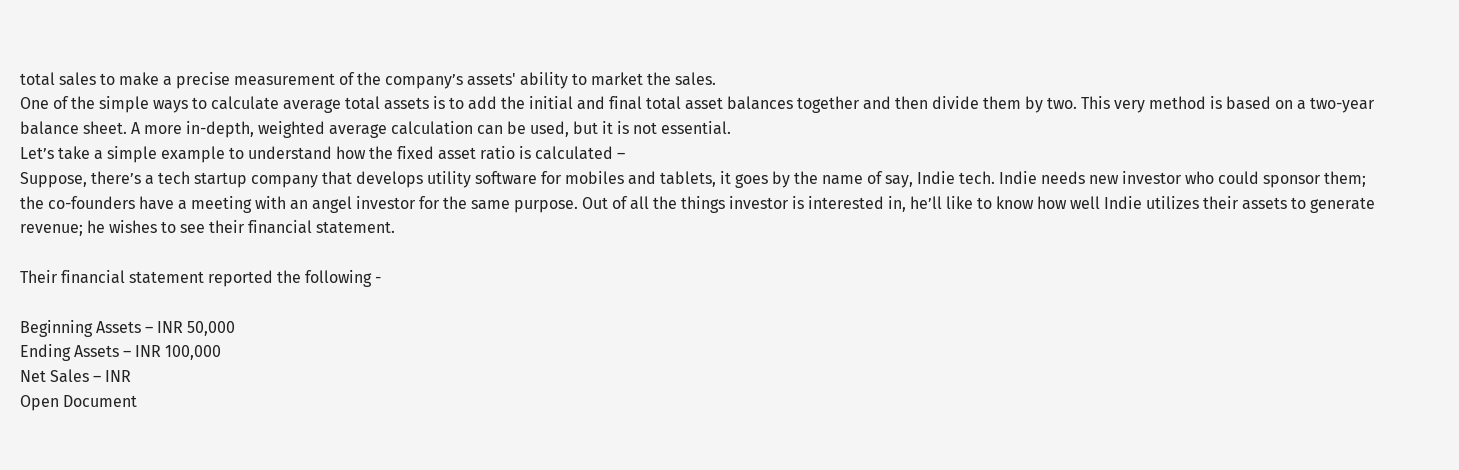total sales to make a precise measurement of the company’s assets' ability to market the sales.
One of the simple ways to calculate average total assets is to add the initial and final total asset balances together and then divide them by two. This very method is based on a two-year balance sheet. A more in-depth, weighted average calculation can be used, but it is not essential.
Let’s take a simple example to understand how the fixed asset ratio is calculated –
Suppose, there’s a tech startup company that develops utility software for mobiles and tablets, it goes by the name of say, Indie tech. Indie needs new investor who could sponsor them; the co-founders have a meeting with an angel investor for the same purpose. Out of all the things investor is interested in, he’ll like to know how well Indie utilizes their assets to generate revenue; he wishes to see their financial statement.

Their financial statement reported the following -

Beginning Assets – INR 50,000
Ending Assets – INR 100,000
Net Sales – INR
Open Document